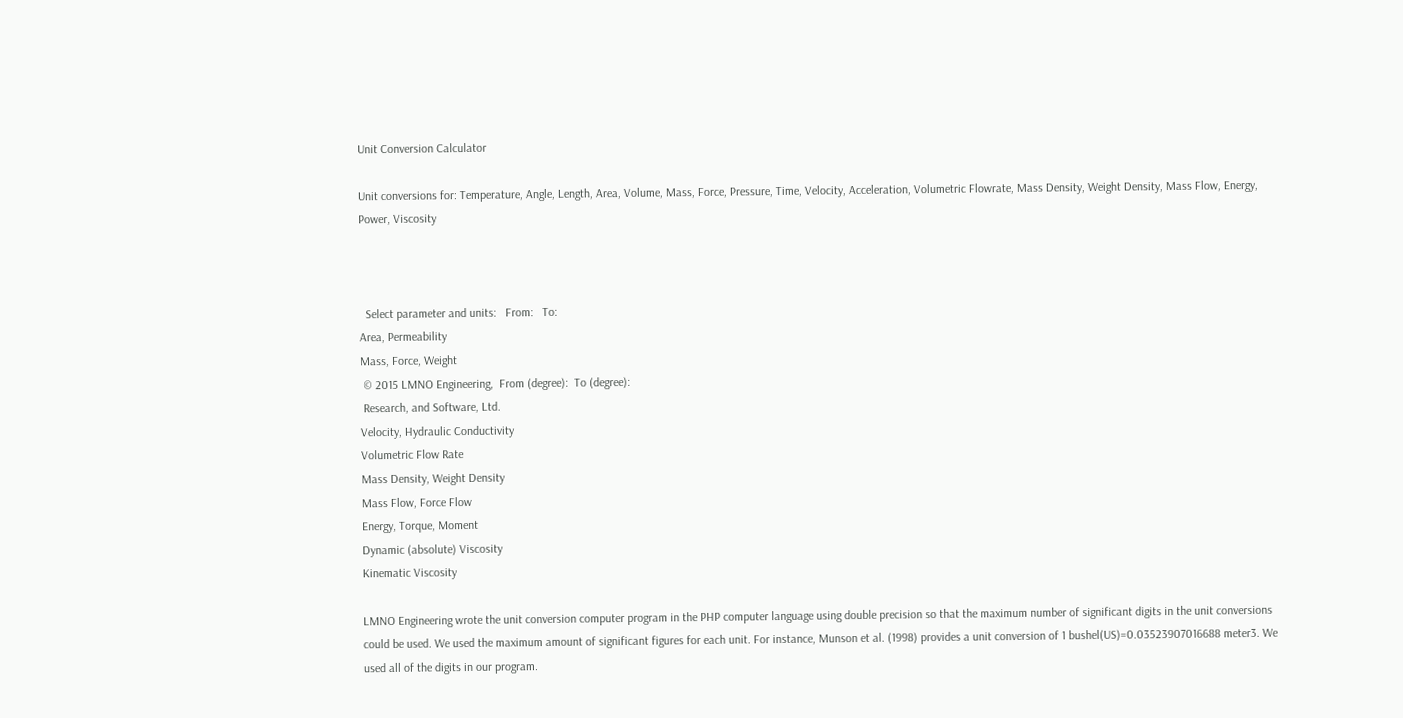Unit Conversion Calculator

Unit conversions for: Temperature, Angle, Length, Area, Volume, Mass, Force, Pressure, Time, Velocity, Acceleration, Volumetric Flowrate, Mass Density, Weight Density, Mass Flow, Energy, Power, Viscosity



  Select parameter and units:   From:   To:
Area, Permeability
Mass, Force, Weight
 © 2015 LMNO Engineering,  From (degree):  To (degree):
 Research, and Software, Ltd.
Velocity, Hydraulic Conductivity
Volumetric Flow Rate
Mass Density, Weight Density
Mass Flow, Force Flow
Energy, Torque, Moment
Dynamic (absolute) Viscosity
Kinematic Viscosity

LMNO Engineering wrote the unit conversion computer program in the PHP computer language using double precision so that the maximum number of significant digits in the unit conversions could be used. We used the maximum amount of significant figures for each unit. For instance, Munson et al. (1998) provides a unit conversion of 1 bushel(US)=0.03523907016688 meter3. We used all of the digits in our program.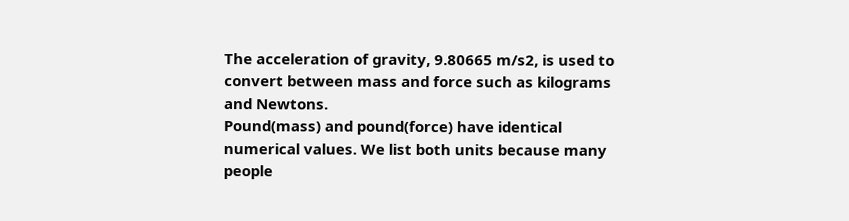The acceleration of gravity, 9.80665 m/s2, is used to convert between mass and force such as kilograms and Newtons.
Pound(mass) and pound(force) have identical numerical values. We list both units because many people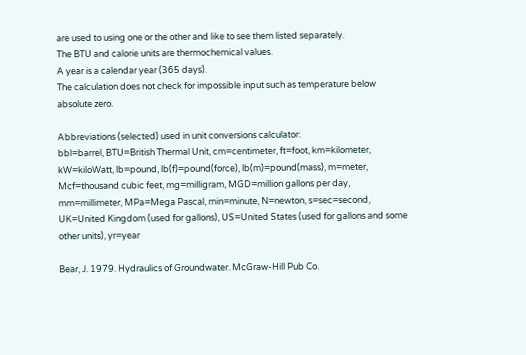are used to using one or the other and like to see them listed separately.
The BTU and calorie units are thermochemical values.
A year is a calendar year (365 days).
The calculation does not check for impossible input such as temperature below absolute zero.

Abbreviations (selected) used in unit conversions calculator:
bbl=barrel, BTU=British Thermal Unit, cm=centimeter, ft=foot, km=kilometer, kW=kiloWatt, lb=pound, lb(f)=pound(force), lb(m)=pound(mass), m=meter, Mcf=thousand cubic feet, mg=milligram, MGD=million gallons per day, mm=millimeter, MPa=Mega Pascal, min=minute, N=newton, s=sec=second, UK=United Kingdom (used for gallons), US=United States (used for gallons and some other units), yr=year

Bear, J. 1979. Hydraulics of Groundwater. McGraw-Hill Pub Co.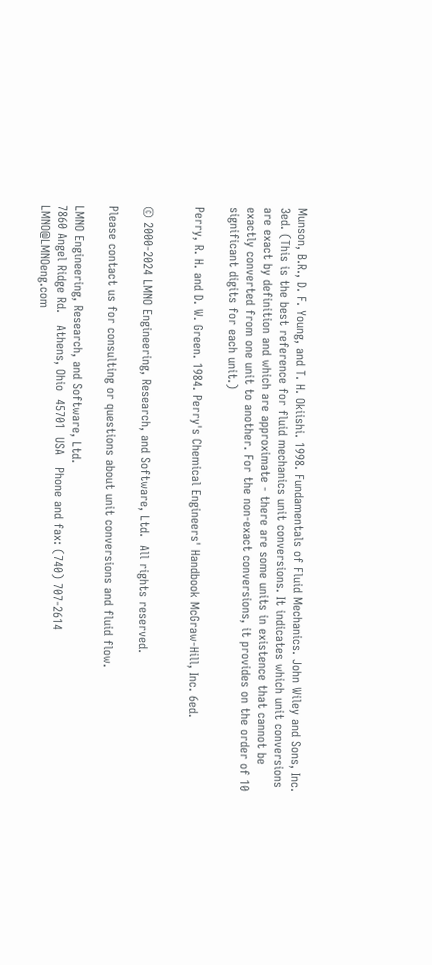Munson, B.R., D. F. Young, and T. H. Okiishi. 1998. Fundamentals of Fluid Mechanics. John Wiley and Sons, Inc. 3ed. (This is the best reference for fluid mechanics unit conversions. It indicates which unit conversions are exact by definition and which are approximate - there are some units in existence that cannot be exactly converted from one unit to another. For the non-exact conversions, it provides on the order of 10 significant digits for each unit.)

Perry, R. H. and D. W. Green. 1984. Perry's Chemical Engineers' Handbook McGraw-Hill, Inc. 6ed.


© 2000-2024 LMNO Engineering, Research, and Software, Ltd.  All rights reserved.

Please contact us for consulting or questions about unit conversions and fluid flow.

LMNO Engineering, Research, and Software, Ltd.
7860 Angel Ridge Rd.   Athens, Ohio  45701  USA   Phone and fax: (740) 707-2614
LMNO@LMNOeng.com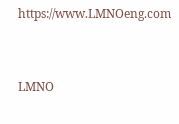https://www.LMNOeng.com


LMNO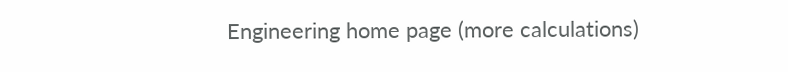Engineering home page (more calculations)